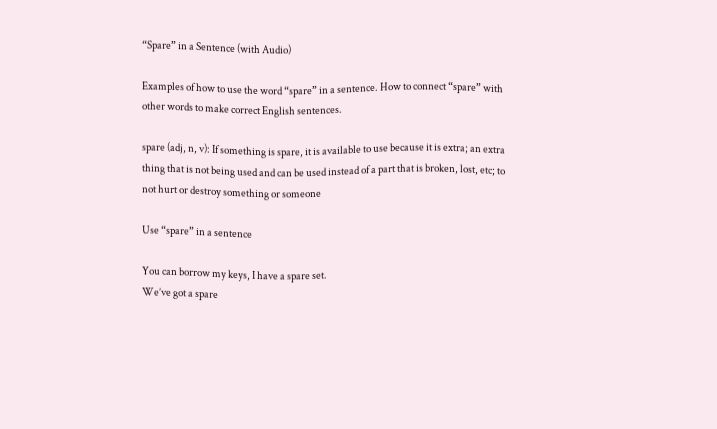“Spare” in a Sentence (with Audio)

Examples of how to use the word “spare” in a sentence. How to connect “spare” with other words to make correct English sentences.

spare (adj, n, v): If something is spare, it is available to use because it is extra; an extra thing that is not being used and can be used instead of a part that is broken, lost, etc; to not hurt or destroy something or someone

Use “spare” in a sentence

You can borrow my keys, I have a spare set.
We’ve got a spare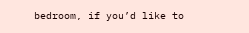bedroom, if you’d like to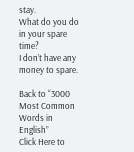stay.
What do you do in your spare time?
I don’t have any money to spare.

Back to “3000 Most Common Words in English”
Click Here to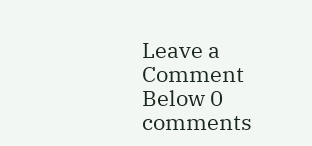Leave a Comment Below 0 comments